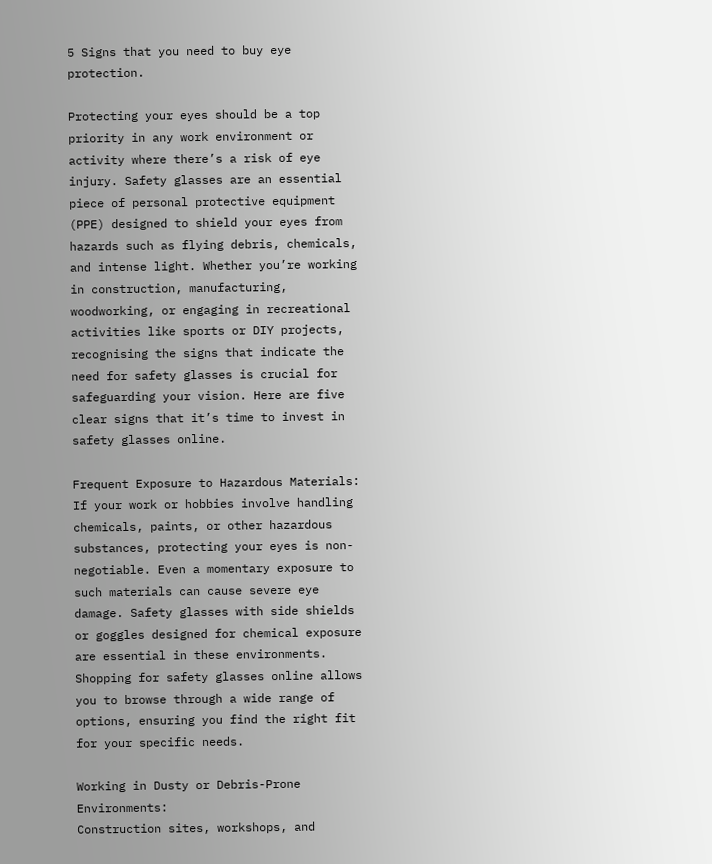5 Signs that you need to buy eye protection.

Protecting your eyes should be a top priority in any work environment or activity where there’s a risk of eye injury. Safety glasses are an essential piece of personal protective equipment (PPE) designed to shield your eyes from hazards such as flying debris, chemicals, and intense light. Whether you’re working in construction, manufacturing, woodworking, or engaging in recreational activities like sports or DIY projects, recognising the signs that indicate the need for safety glasses is crucial for safeguarding your vision. Here are five clear signs that it’s time to invest in safety glasses online.

Frequent Exposure to Hazardous Materials:
If your work or hobbies involve handling chemicals, paints, or other hazardous substances, protecting your eyes is non-negotiable. Even a momentary exposure to such materials can cause severe eye damage. Safety glasses with side shields or goggles designed for chemical exposure are essential in these environments. Shopping for safety glasses online allows you to browse through a wide range of options, ensuring you find the right fit for your specific needs.

Working in Dusty or Debris-Prone Environments:
Construction sites, workshops, and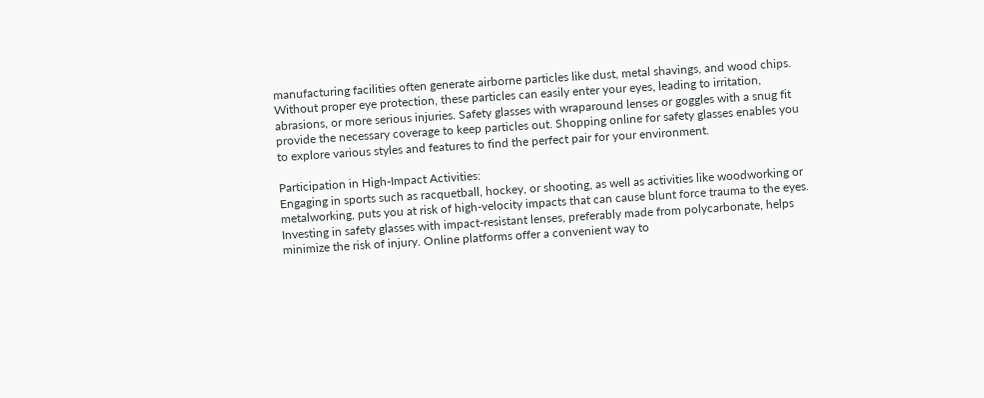manufacturing facilities often generate airborne particles like dust, metal shavings, and wood chips. Without proper eye protection, these particles can easily enter your eyes, leading to irritation, abrasions, or more serious injuries. Safety glasses with wraparound lenses or goggles with a snug fit provide the necessary coverage to keep particles out. Shopping online for safety glasses enables you to explore various styles and features to find the perfect pair for your environment.

Participation in High-Impact Activities:
Engaging in sports such as racquetball, hockey, or shooting, as well as activities like woodworking or metalworking, puts you at risk of high-velocity impacts that can cause blunt force trauma to the eyes. Investing in safety glasses with impact-resistant lenses, preferably made from polycarbonate, helps minimize the risk of injury. Online platforms offer a convenient way to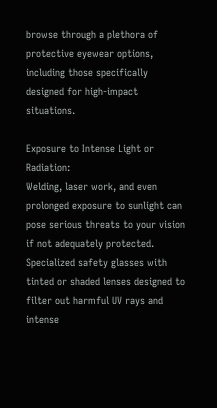browse through a plethora of protective eyewear options, including those specifically designed for high-impact situations.

Exposure to Intense Light or Radiation:
Welding, laser work, and even prolonged exposure to sunlight can pose serious threats to your vision if not adequately protected. Specialized safety glasses with tinted or shaded lenses designed to filter out harmful UV rays and intense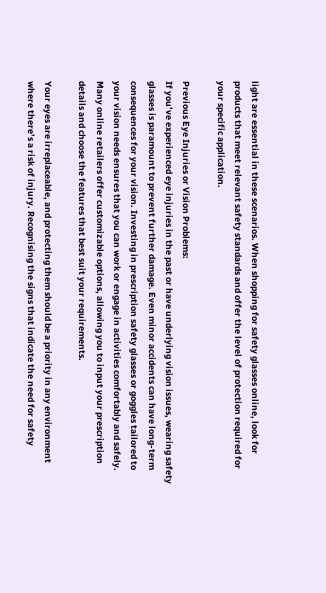light are essential in these scenarios. When shopping for safety glasses online, look for products that meet relevant safety standards and offer the level of protection required for your specific application.

Previous Eye Injuries or Vision Problems:
If you’ve experienced eye injuries in the past or have underlying vision issues, wearing safety glasses is paramount to prevent further damage. Even minor accidents can have long-term consequences for your vision. Investing in prescription safety glasses or goggles tailored to your vision needs ensures that you can work or engage in activities comfortably and safely. Many online retailers offer customizable options, allowing you to input your prescription details and choose the features that best suit your requirements.

Your eyes are irreplaceable, and protecting them should be a priority in any environment where there’s a risk of injury. Recognising the signs that indicate the need for safety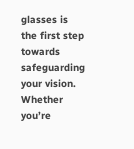glasses is the first step towards safeguarding your vision. Whether you’re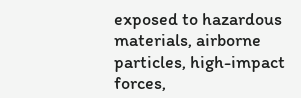exposed to hazardous materials, airborne particles, high-impact forces,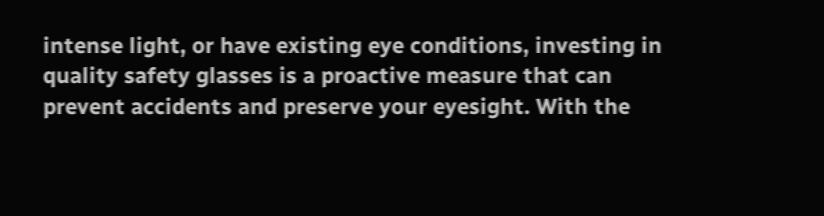intense light, or have existing eye conditions, investing in quality safety glasses is a proactive measure that can prevent accidents and preserve your eyesight. With the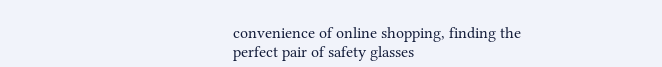convenience of online shopping, finding the perfect pair of safety glasses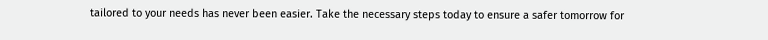tailored to your needs has never been easier. Take the necessary steps today to ensure a safer tomorrow for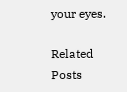your eyes.

Related Posts